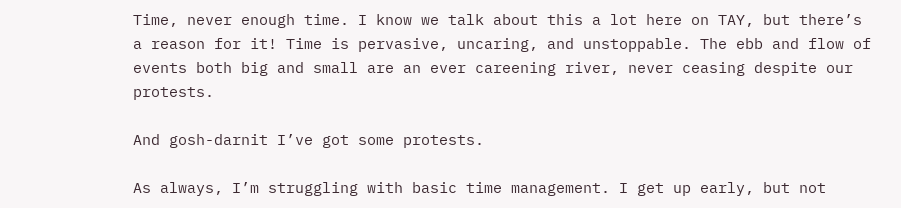Time, never enough time. I know we talk about this a lot here on TAY, but there’s a reason for it! Time is pervasive, uncaring, and unstoppable. The ebb and flow of events both big and small are an ever careening river, never ceasing despite our protests.

And gosh-darnit I’ve got some protests.

As always, I’m struggling with basic time management. I get up early, but not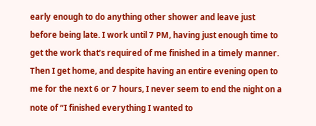early enough to do anything other shower and leave just before being late. I work until 7 PM, having just enough time to get the work that’s required of me finished in a timely manner. Then I get home, and despite having an entire evening open to me for the next 6 or 7 hours, I never seem to end the night on a note of “I finished everything I wanted to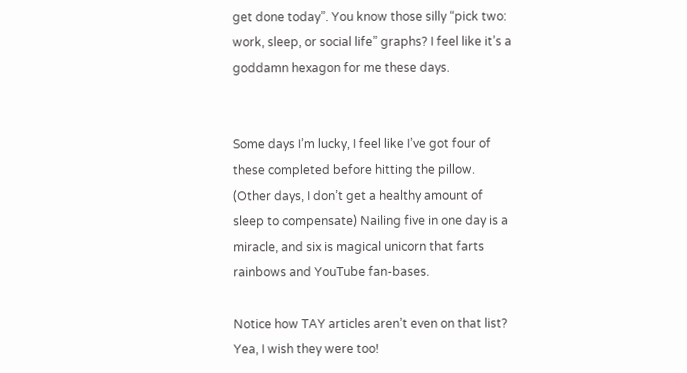get done today”. You know those silly “pick two: work, sleep, or social life” graphs? I feel like it’s a goddamn hexagon for me these days.


Some days I’m lucky, I feel like I’ve got four of these completed before hitting the pillow. (Other days, I don’t get a healthy amount of sleep to compensate) Nailing five in one day is a miracle, and six is magical unicorn that farts rainbows and YouTube fan-bases.

Notice how TAY articles aren’t even on that list? Yea, I wish they were too!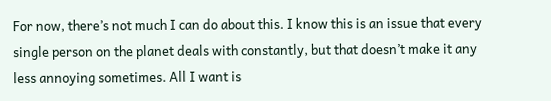For now, there’s not much I can do about this. I know this is an issue that every single person on the planet deals with constantly, but that doesn’t make it any less annoying sometimes. All I want is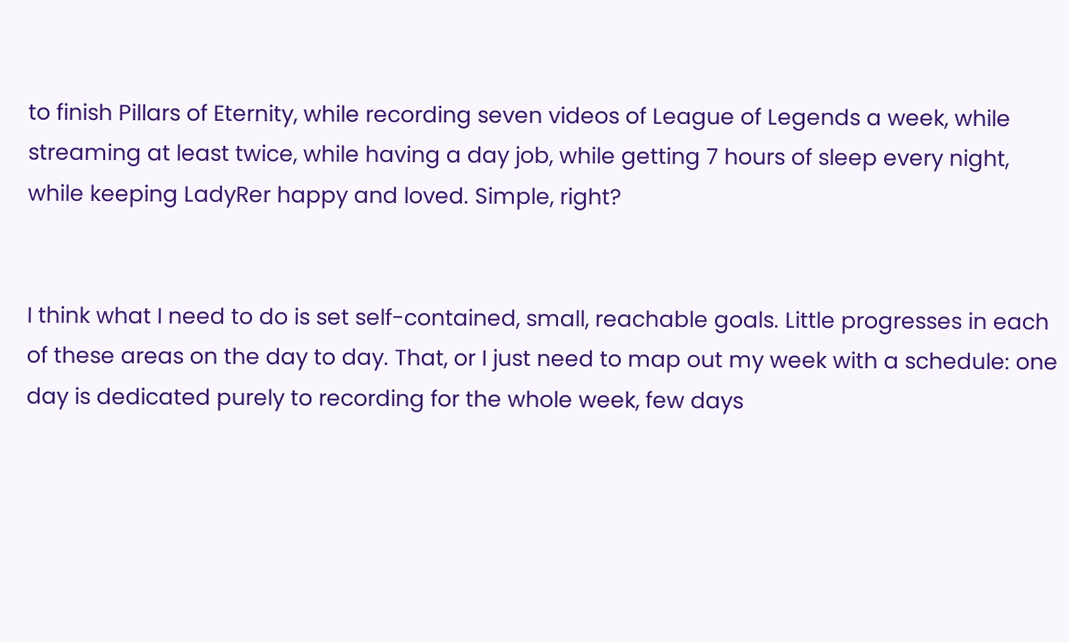to finish Pillars of Eternity, while recording seven videos of League of Legends a week, while streaming at least twice, while having a day job, while getting 7 hours of sleep every night, while keeping LadyRer happy and loved. Simple, right?


I think what I need to do is set self-contained, small, reachable goals. Little progresses in each of these areas on the day to day. That, or I just need to map out my week with a schedule: one day is dedicated purely to recording for the whole week, few days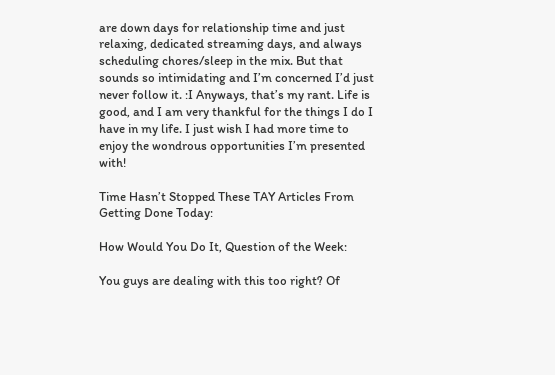are down days for relationship time and just relaxing, dedicated streaming days, and always scheduling chores/sleep in the mix. But that sounds so intimidating and I’m concerned I’d just never follow it. :I Anyways, that’s my rant. Life is good, and I am very thankful for the things I do I have in my life. I just wish I had more time to enjoy the wondrous opportunities I’m presented with!

Time Hasn’t Stopped These TAY Articles From Getting Done Today:

How Would You Do It, Question of the Week:

You guys are dealing with this too right? Of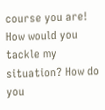course you are! How would you tackle my situation? How do you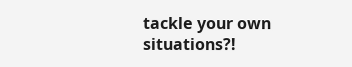tackle your own situations?!